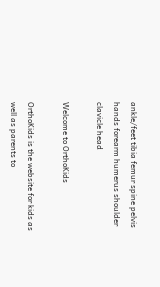ankle/feet tibia femur spine pelvis hands forearm humerus shoulder clavicle head

Welcome to OrthoKids

OrthoKids is the website for kids as well as parents to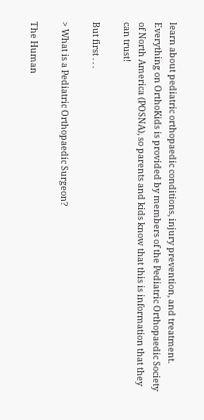learn about pediatric orthopaedic conditions, injury prevention, and treatment. Everything on OrthoKids is provided by members of the Pediatric Orthopaedic Society of North America (POSNA), so parents and kids know that this is information that they can trust!

But first . . .

> What is a Pediatric Orthopaedic Surgeon?

The Human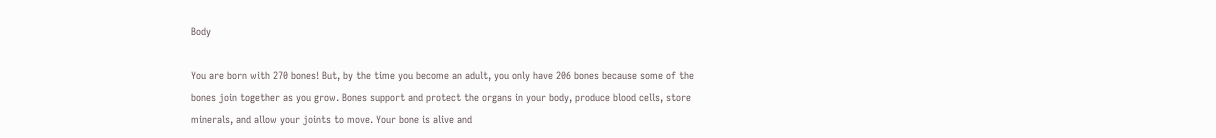Body

You are born with 270 bones! But, by the time you become an adult, you only have 206 bones because some of the bones join together as you grow. Bones support and protect the organs in your body, produce blood cells, store minerals, and allow your joints to move. Your bone is alive and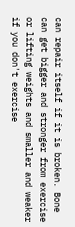can repair itself if it is broken. Bone can get bigger and stronger from exercise or lifting weights and smaller and weaker if you don't exercise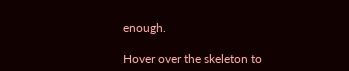enough.

Hover over the skeleton to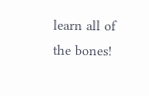learn all of the bones!